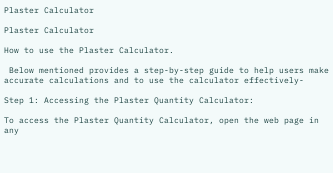Plaster Calculator

Plaster Calculator

How to use the Plaster Calculator.

 Below mentioned provides a step-by-step guide to help users make accurate calculations and to use the calculator effectively-

Step 1: Accessing the Plaster Quantity Calculator:

To access the Plaster Quantity Calculator, open the web page in any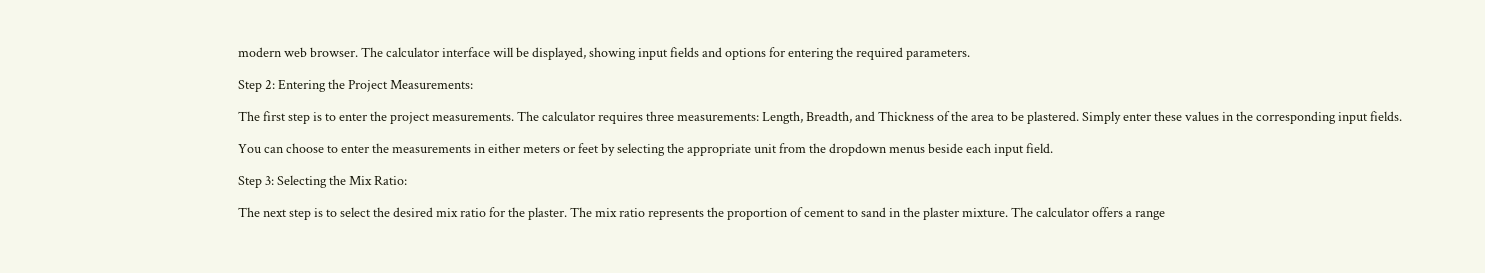modern web browser. The calculator interface will be displayed, showing input fields and options for entering the required parameters.

Step 2: Entering the Project Measurements:

The first step is to enter the project measurements. The calculator requires three measurements: Length, Breadth, and Thickness of the area to be plastered. Simply enter these values in the corresponding input fields.

You can choose to enter the measurements in either meters or feet by selecting the appropriate unit from the dropdown menus beside each input field.

Step 3: Selecting the Mix Ratio:

The next step is to select the desired mix ratio for the plaster. The mix ratio represents the proportion of cement to sand in the plaster mixture. The calculator offers a range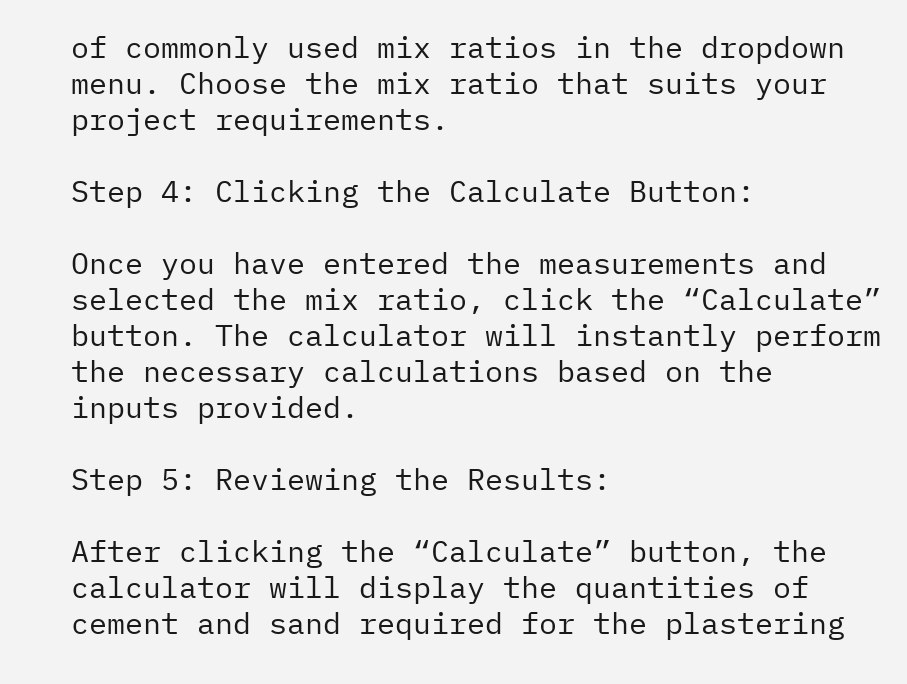of commonly used mix ratios in the dropdown menu. Choose the mix ratio that suits your project requirements.

Step 4: Clicking the Calculate Button:

Once you have entered the measurements and selected the mix ratio, click the “Calculate” button. The calculator will instantly perform the necessary calculations based on the inputs provided.

Step 5: Reviewing the Results:

After clicking the “Calculate” button, the calculator will display the quantities of cement and sand required for the plastering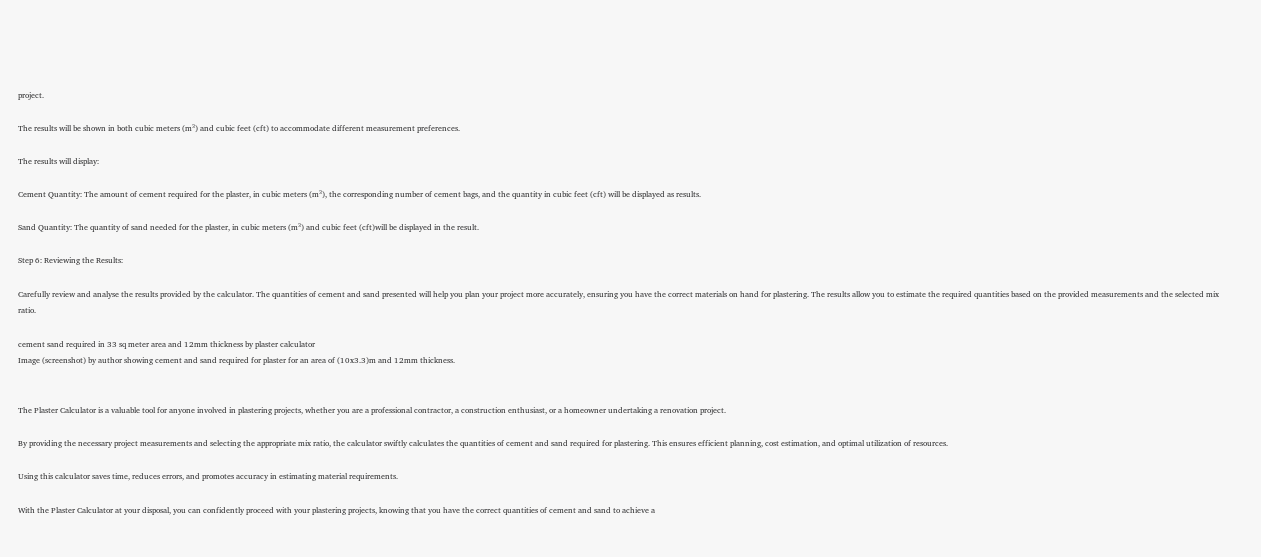project.

The results will be shown in both cubic meters (m³) and cubic feet (cft) to accommodate different measurement preferences.

The results will display:

Cement Quantity: The amount of cement required for the plaster, in cubic meters (m³), the corresponding number of cement bags, and the quantity in cubic feet (cft) will be displayed as results.

Sand Quantity: The quantity of sand needed for the plaster, in cubic meters (m³) and cubic feet (cft)will be displayed in the result.

Step 6: Reviewing the Results:

Carefully review and analyse the results provided by the calculator. The quantities of cement and sand presented will help you plan your project more accurately, ensuring you have the correct materials on hand for plastering. The results allow you to estimate the required quantities based on the provided measurements and the selected mix ratio.

cement sand required in 33 sq meter area and 12mm thickness by plaster calculator
Image (screenshot) by author showing cement and sand required for plaster for an area of (10x3.3)m and 12mm thickness.


The Plaster Calculator is a valuable tool for anyone involved in plastering projects, whether you are a professional contractor, a construction enthusiast, or a homeowner undertaking a renovation project.

By providing the necessary project measurements and selecting the appropriate mix ratio, the calculator swiftly calculates the quantities of cement and sand required for plastering. This ensures efficient planning, cost estimation, and optimal utilization of resources.

Using this calculator saves time, reduces errors, and promotes accuracy in estimating material requirements.

With the Plaster Calculator at your disposal, you can confidently proceed with your plastering projects, knowing that you have the correct quantities of cement and sand to achieve a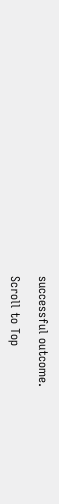successful outcome.

Scroll to Top